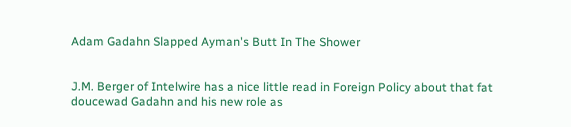Adam Gadahn Slapped Ayman's Butt In The Shower


J.M. Berger of Intelwire has a nice little read in Foreign Policy about that fat doucewad Gadahn and his new role as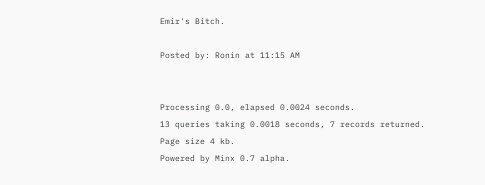Emir's Bitch.

Posted by: Ronin at 11:15 AM


Processing 0.0, elapsed 0.0024 seconds.
13 queries taking 0.0018 seconds, 7 records returned.
Page size 4 kb.
Powered by Minx 0.7 alpha.